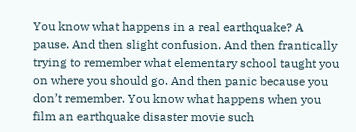You know what happens in a real earthquake? A pause. And then slight confusion. And then frantically trying to remember what elementary school taught you on where you should go. And then panic because you don’t remember. You know what happens when you film an earthquake disaster movie such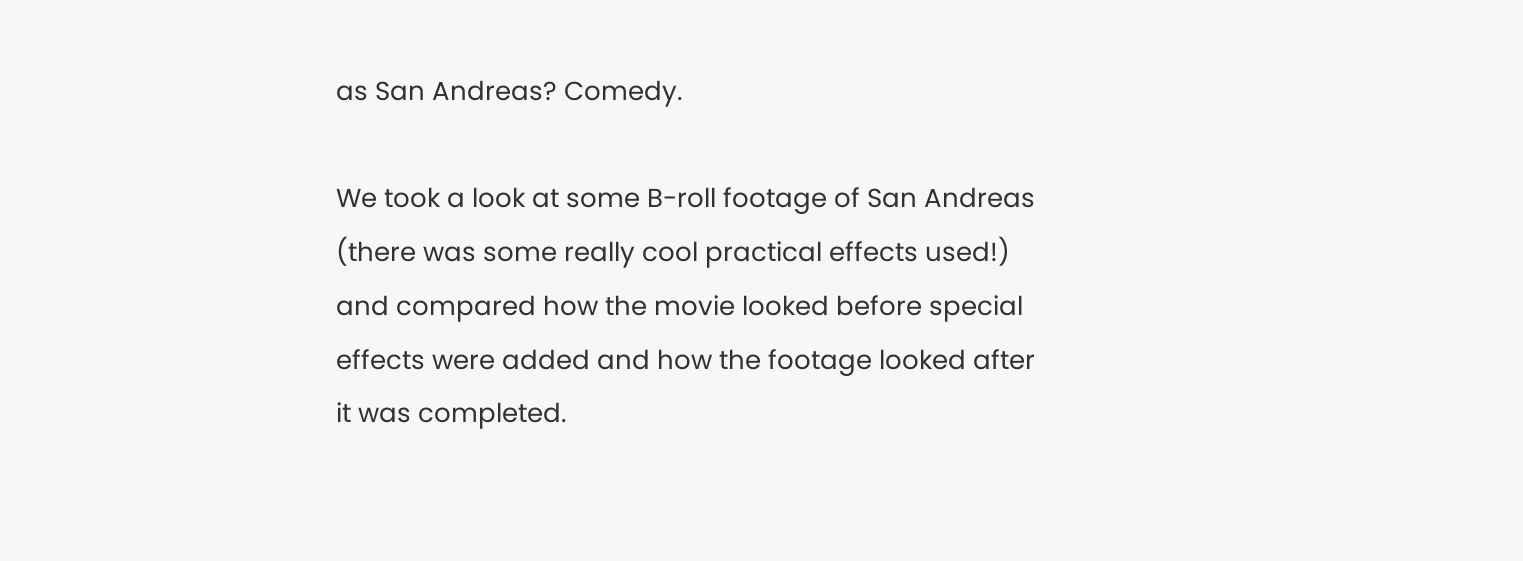as San Andreas? Comedy.

We took a look at some B-roll footage of San Andreas (there was some really cool practical effects used!) and compared how the movie looked before special effects were added and how the footage looked after it was completed.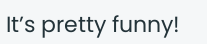It’s pretty funny!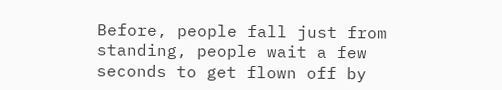Before, people fall just from standing, people wait a few seconds to get flown off by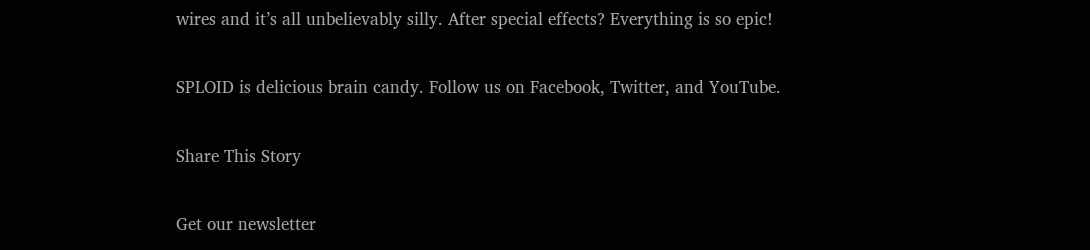wires and it’s all unbelievably silly. After special effects? Everything is so epic!

SPLOID is delicious brain candy. Follow us on Facebook, Twitter, and YouTube.

Share This Story

Get our newsletter